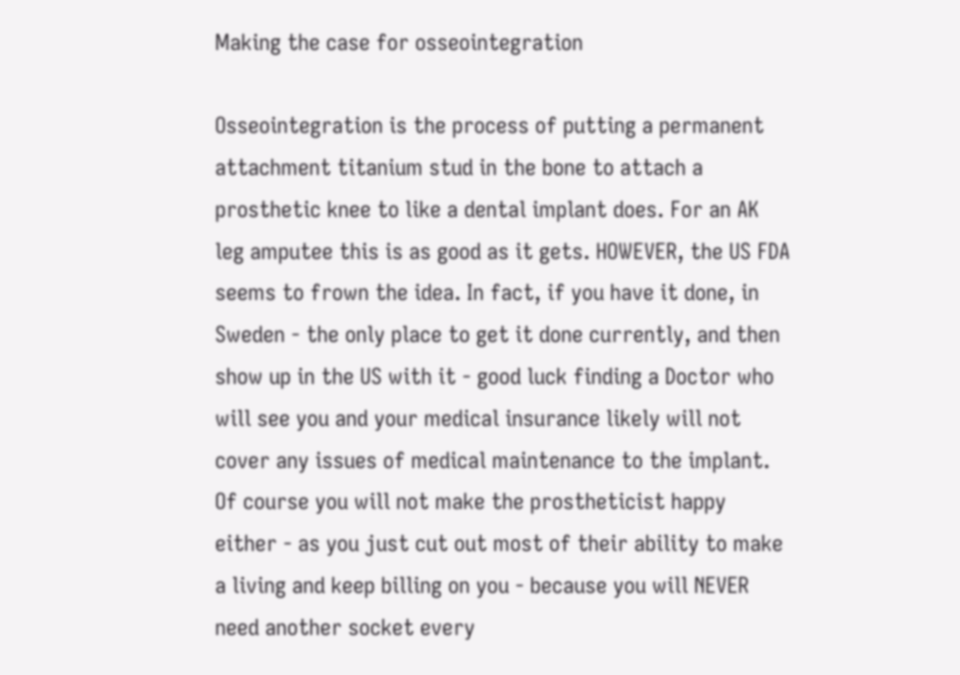Making the case for osseointegration

Osseointegration is the process of putting a permanent attachment titanium stud in the bone to attach a prosthetic knee to like a dental implant does. For an AK leg amputee this is as good as it gets. HOWEVER, the US FDA seems to frown the idea. In fact, if you have it done, in Sweden - the only place to get it done currently, and then show up in the US with it - good luck finding a Doctor who will see you and your medical insurance likely will not cover any issues of medical maintenance to the implant. Of course you will not make the prostheticist happy either - as you just cut out most of their ability to make a living and keep billing on you - because you will NEVER need another socket every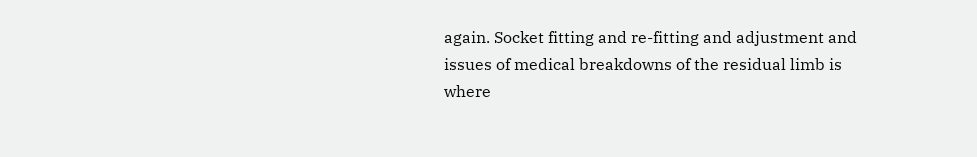again. Socket fitting and re-fitting and adjustment and issues of medical breakdowns of the residual limb is where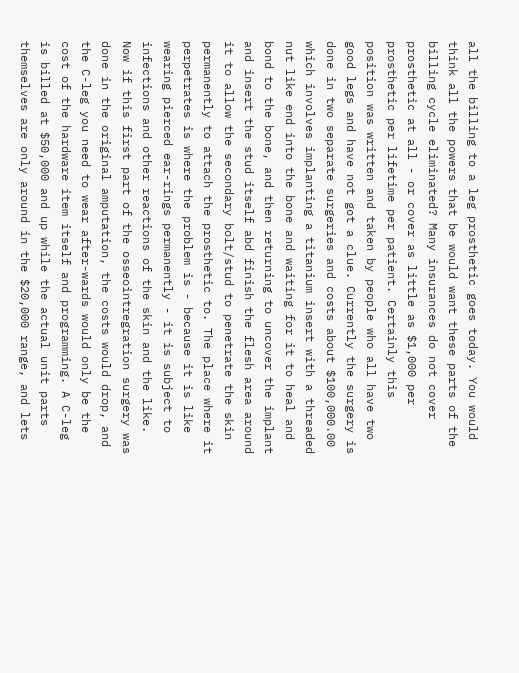all the billing to a leg prosthetic goes today. You would think all the powers that be would want these parts of the billing cycle eliminated? Many insurances do not cover prosthetic at all - or cover as little as $1,000 per prosthetic per lifetime per patient. Certainly this position was written and taken by people who all have two good legs and have not got a clue. Currently the surgery is done in two separate surgeries and costs about $100,000.00 which involves implanting a titanium insert with a threaded nut like end into the bone and waiting for it to heal and bond to the bone, and then returning to uncover the implant and insert the stud itself abd finish the flesh area around it to allow the secondary bolt/stud to penetrate the skin permanently to attach the prosthetic to. The place where it perpetrates is where the problem is - because it is like wearing pierced ear-rings permanently - it is subject to infections and other reactions of the skin and the like. Now if this first part of the osseointregration surgery was done in the original amputation, the costs would drop, and the C-leg you need to wear after-wards would only be the cost of the hardware item itself and programming. A C-leg is billed at $50,000 and up while the actual unit parts themselves are only around in the $20,000 range, and lets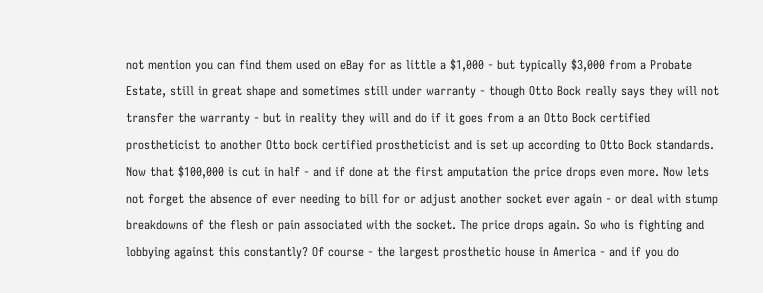not mention you can find them used on eBay for as little a $1,000 - but typically $3,000 from a Probate Estate, still in great shape and sometimes still under warranty - though Otto Bock really says they will not transfer the warranty - but in reality they will and do if it goes from a an Otto Bock certified prostheticist to another Otto bock certified prostheticist and is set up according to Otto Bock standards. Now that $100,000 is cut in half - and if done at the first amputation the price drops even more. Now lets not forget the absence of ever needing to bill for or adjust another socket ever again - or deal with stump breakdowns of the flesh or pain associated with the socket. The price drops again. So who is fighting and lobbying against this constantly? Of course - the largest prosthetic house in America - and if you do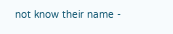not know their name -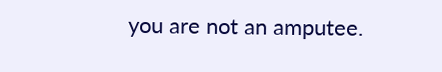you are not an amputee.